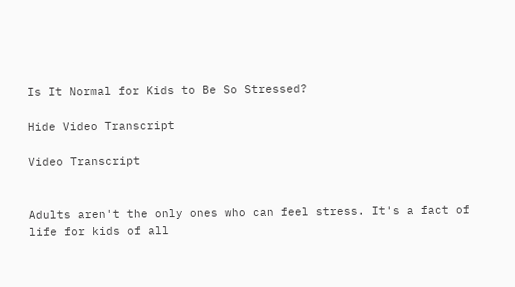Is It Normal for Kids to Be So Stressed?

Hide Video Transcript

Video Transcript


Adults aren't the only ones who can feel stress. It's a fact of life for kids of all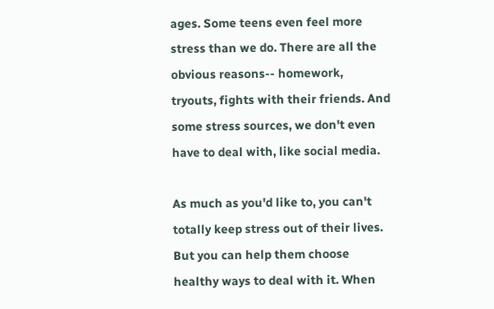ages. Some teens even feel more stress than we do. There are all the obvious reasons-- homework, tryouts, fights with their friends. And some stress sources, we don't even have to deal with, like social media.

As much as you'd like to, you can't totally keep stress out of their lives. But you can help them choose healthy ways to deal with it. When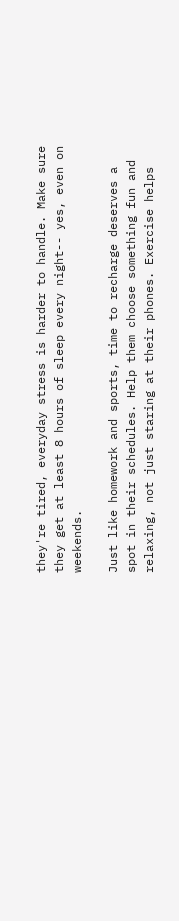they're tired, everyday stress is harder to handle. Make sure they get at least 8 hours of sleep every night-- yes, even on weekends.

Just like homework and sports, time to recharge deserves a spot in their schedules. Help them choose something fun and relaxing, not just staring at their phones. Exercise helps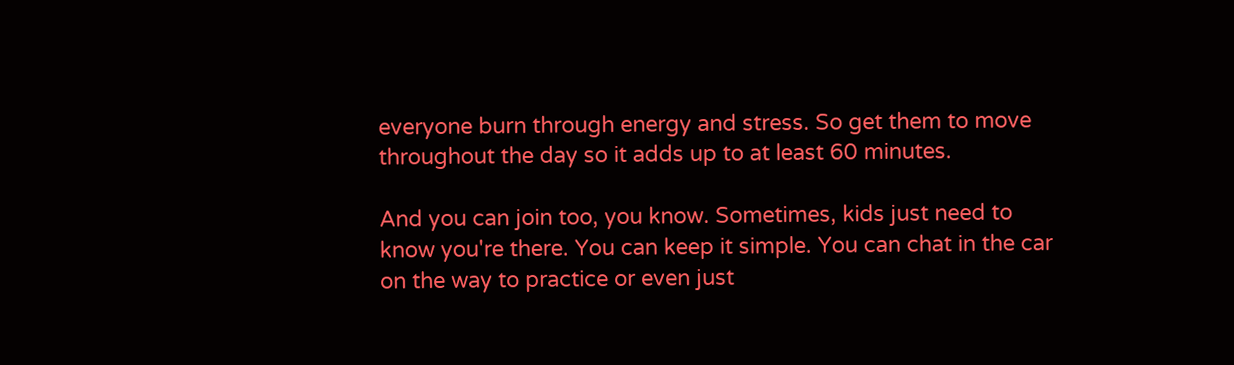everyone burn through energy and stress. So get them to move throughout the day so it adds up to at least 60 minutes.

And you can join too, you know. Sometimes, kids just need to know you're there. You can keep it simple. You can chat in the car on the way to practice or even just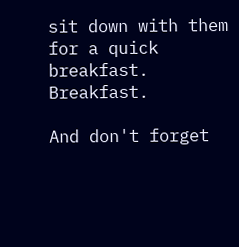sit down with them for a quick breakfast. Breakfast.

And don't forget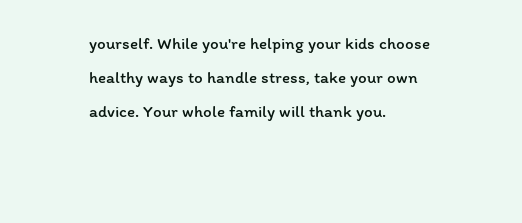yourself. While you're helping your kids choose healthy ways to handle stress, take your own advice. Your whole family will thank you.